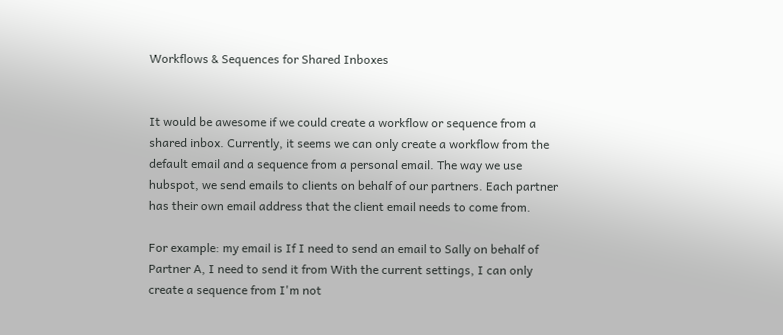Workflows & Sequences for Shared Inboxes


It would be awesome if we could create a workflow or sequence from a shared inbox. Currently, it seems we can only create a workflow from the default email and a sequence from a personal email. The way we use hubspot, we send emails to clients on behalf of our partners. Each partner has their own email address that the client email needs to come from.

For example: my email is If I need to send an email to Sally on behalf of Partner A, I need to send it from With the current settings, I can only create a sequence from I'm not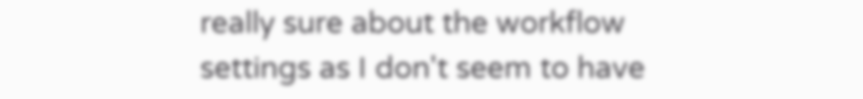really sure about the workflow settings as I don't seem to have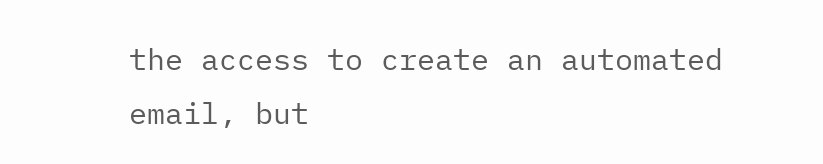the access to create an automated email, but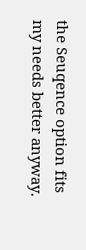the Seuqence option fits my needs better anyway.